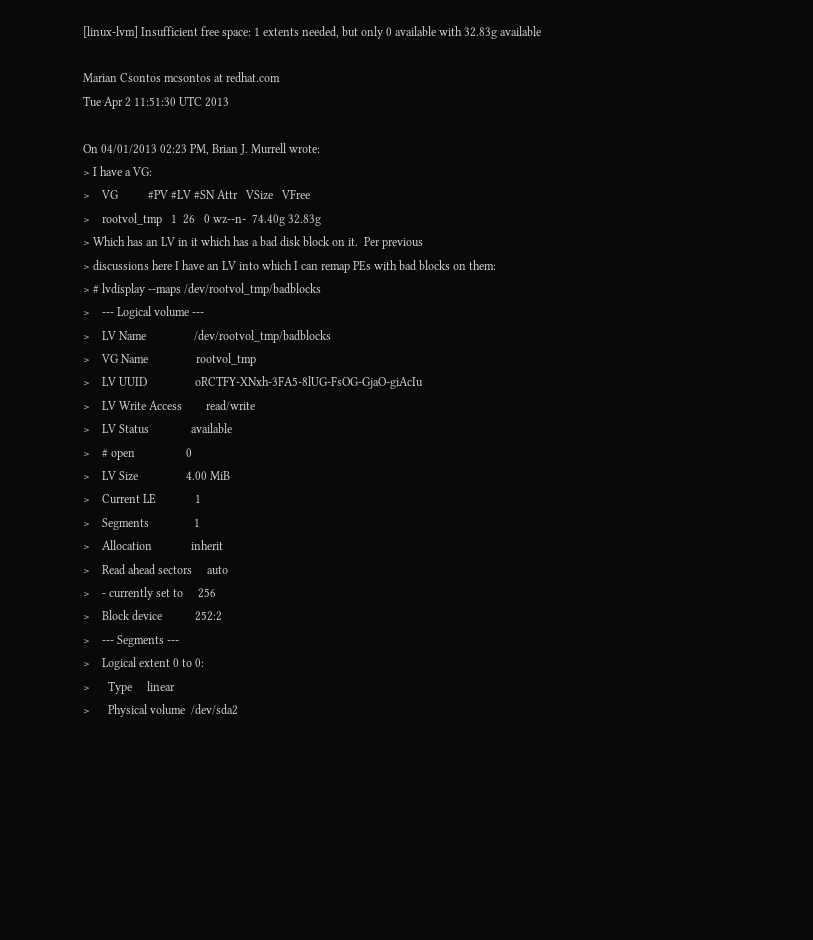[linux-lvm] Insufficient free space: 1 extents needed, but only 0 available with 32.83g available

Marian Csontos mcsontos at redhat.com
Tue Apr 2 11:51:30 UTC 2013

On 04/01/2013 02:23 PM, Brian J. Murrell wrote:
> I have a VG:
>    VG          #PV #LV #SN Attr   VSize   VFree
>    rootvol_tmp   1  26   0 wz--n-  74.40g 32.83g
> Which has an LV in it which has a bad disk block on it.  Per previous
> discussions here I have an LV into which I can remap PEs with bad blocks on them:
> # lvdisplay --maps /dev/rootvol_tmp/badblocks
>    --- Logical volume ---
>    LV Name                /dev/rootvol_tmp/badblocks
>    VG Name                rootvol_tmp
>    LV UUID                oRCTFY-XNxh-3FA5-8lUG-FsOG-GjaO-giAcIu
>    LV Write Access        read/write
>    LV Status              available
>    # open                 0
>    LV Size                4.00 MiB
>    Current LE             1
>    Segments               1
>    Allocation             inherit
>    Read ahead sectors     auto
>    - currently set to     256
>    Block device           252:2
>    --- Segments ---
>    Logical extent 0 to 0:
>      Type     linear
>      Physical volume  /dev/sda2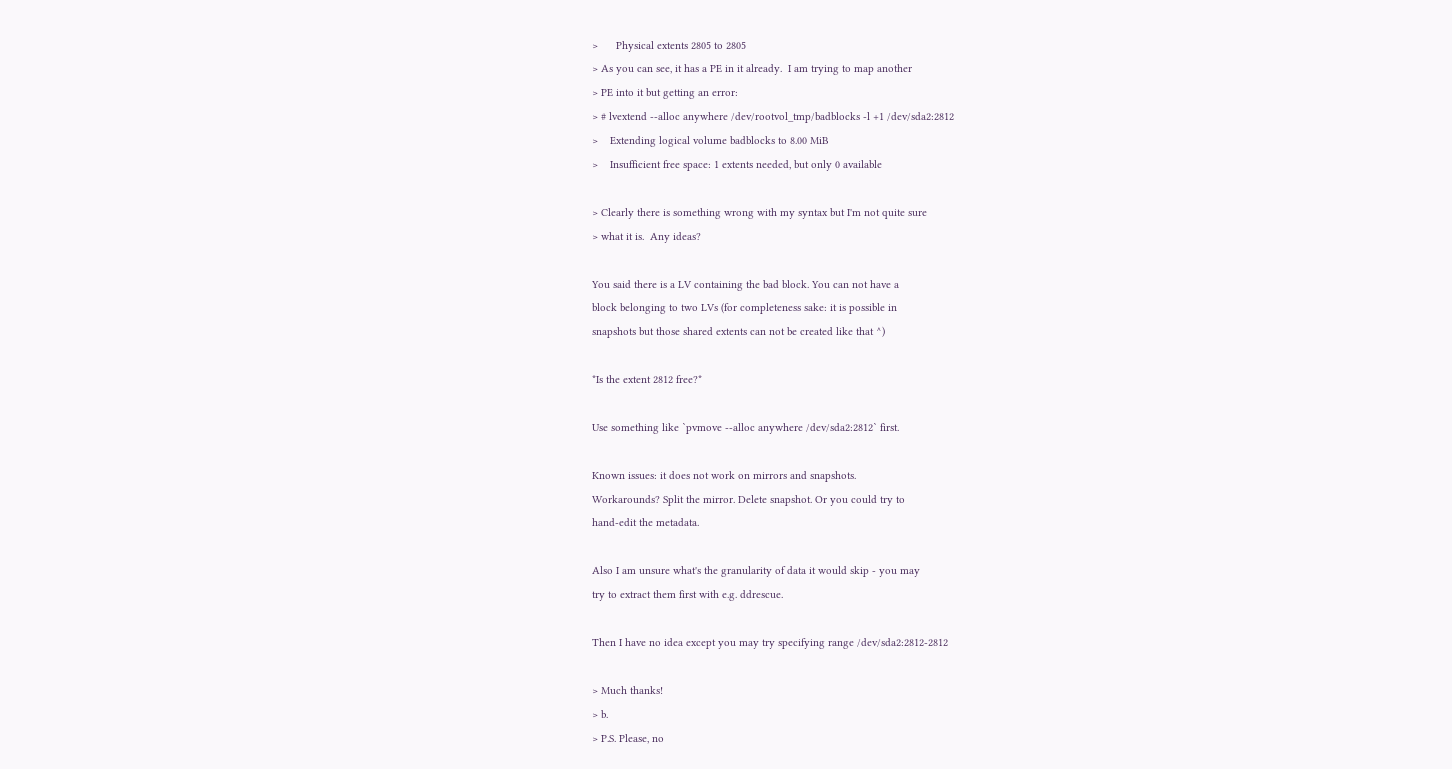>      Physical extents 2805 to 2805
> As you can see, it has a PE in it already.  I am trying to map another
> PE into it but getting an error:
> # lvextend --alloc anywhere /dev/rootvol_tmp/badblocks -l +1 /dev/sda2:2812
>    Extending logical volume badblocks to 8.00 MiB
>    Insufficient free space: 1 extents needed, but only 0 available

> Clearly there is something wrong with my syntax but I'm not quite sure
> what it is.  Any ideas?

You said there is a LV containing the bad block. You can not have a
block belonging to two LVs (for completeness sake: it is possible in
snapshots but those shared extents can not be created like that ^)

*Is the extent 2812 free?*

Use something like `pvmove --alloc anywhere /dev/sda2:2812` first.

Known issues: it does not work on mirrors and snapshots.
Workarounds? Split the mirror. Delete snapshot. Or you could try to
hand-edit the metadata.

Also I am unsure what's the granularity of data it would skip - you may
try to extract them first with e.g. ddrescue.

Then I have no idea except you may try specifying range /dev/sda2:2812-2812

> Much thanks!
> b.
> P.S. Please, no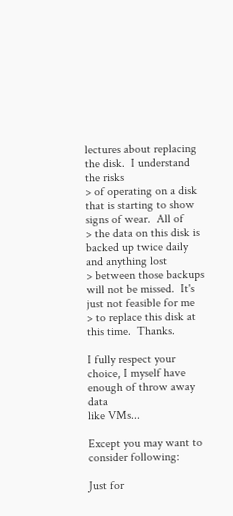lectures about replacing the disk.  I understand the risks
> of operating on a disk that is starting to show signs of wear.  All of
> the data on this disk is backed up twice daily and anything lost
> between those backups will not be missed.  It's just not feasible for me
> to replace this disk at this time.  Thanks.

I fully respect your choice, I myself have enough of throw away data
like VMs...

Except you may want to consider following:

Just for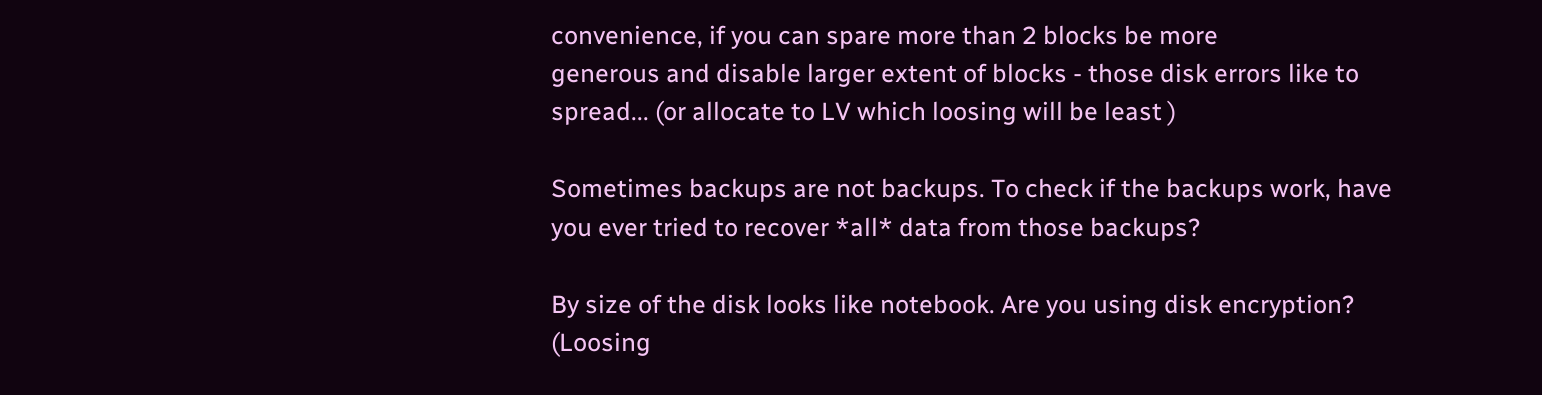convenience, if you can spare more than 2 blocks be more
generous and disable larger extent of blocks - those disk errors like to
spread... (or allocate to LV which loosing will be least )

Sometimes backups are not backups. To check if the backups work, have
you ever tried to recover *all* data from those backups?

By size of the disk looks like notebook. Are you using disk encryption?
(Loosing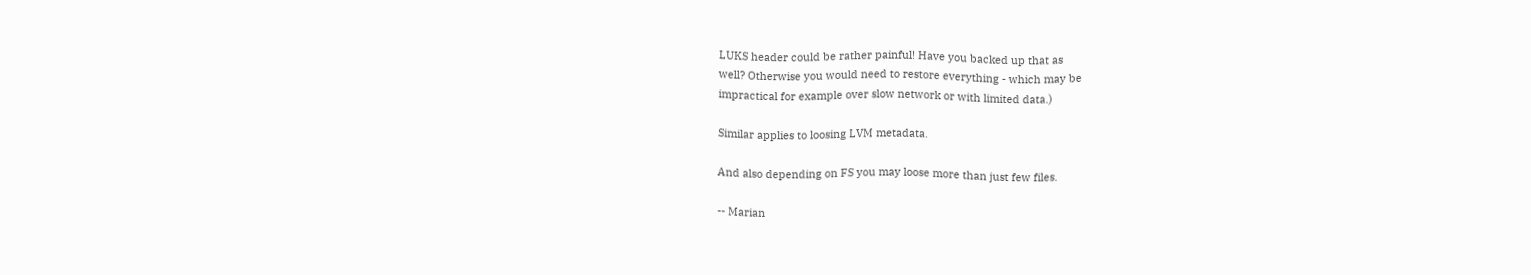LUKS header could be rather painful! Have you backed up that as
well? Otherwise you would need to restore everything - which may be
impractical for example over slow network or with limited data.)

Similar applies to loosing LVM metadata.

And also depending on FS you may loose more than just few files.

-- Marian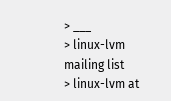> ___
> linux-lvm mailing list
> linux-lvm at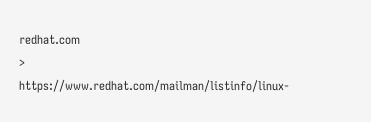redhat.com
> https://www.redhat.com/mailman/listinfo/linux-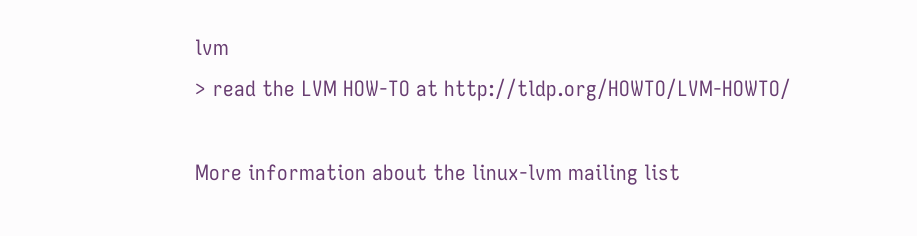lvm
> read the LVM HOW-TO at http://tldp.org/HOWTO/LVM-HOWTO/

More information about the linux-lvm mailing list